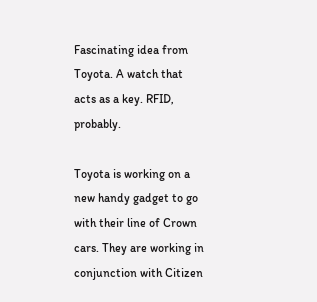Fascinating idea from Toyota. A watch that acts as a key. RFID, probably.

Toyota is working on a new handy gadget to go with their line of Crown cars. They are working in conjunction with Citizen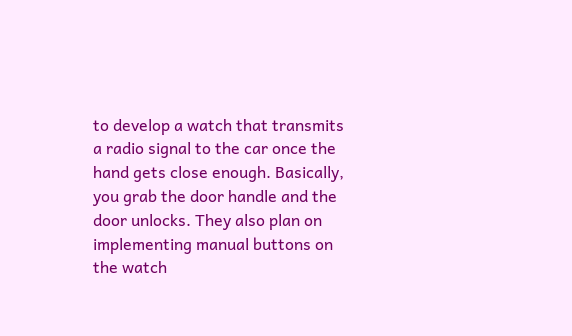to develop a watch that transmits a radio signal to the car once the hand gets close enough. Basically, you grab the door handle and the door unlocks. They also plan on implementing manual buttons on the watch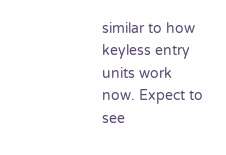similar to how keyless entry units work now. Expect to see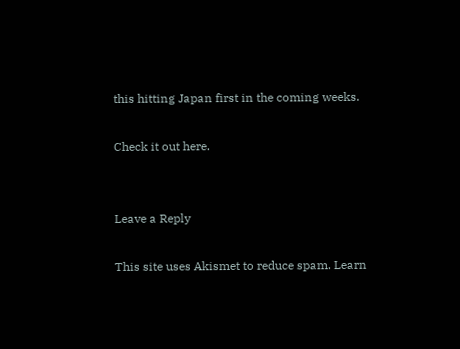this hitting Japan first in the coming weeks.

Check it out here.


Leave a Reply

This site uses Akismet to reduce spam. Learn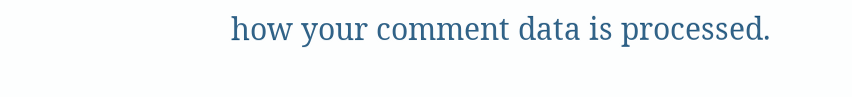how your comment data is processed.